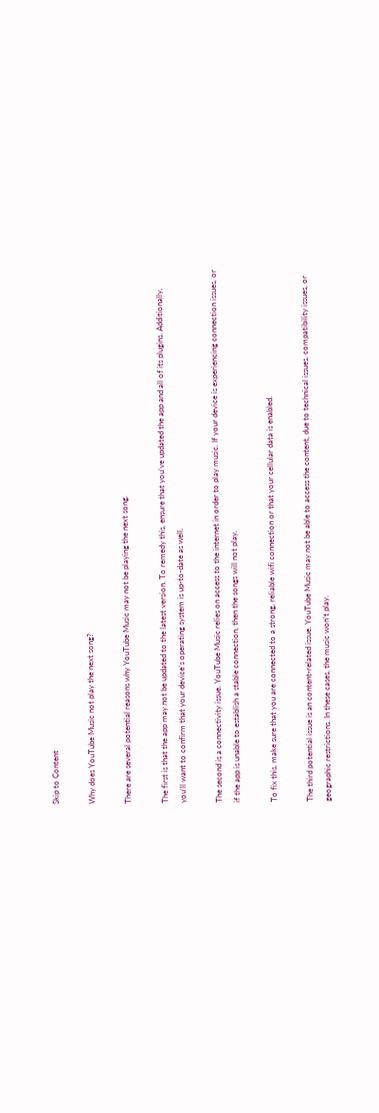Skip to Content

Why does YouTube Music not play the next song?

There are several potential reasons why YouTube Music may not be playing the next song.

The first is that the app may not be updated to the latest version. To remedy this, ensure that you’ve updated the app and all of its plugins. Additionally, you’ll want to confirm that your device’s operating system is up-to-date as well.

The second is a connectivity issue. YouTube Music relies on access to the internet in order to play music. If your device is experiencing connection issues, or if the app is unable to establish a stable connection, then the songs will not play.

To fix this, make sure that you are connected to a strong, reliable wifi connection or that your cellular data is enabled.

The third potential issue is an content-related issue. YouTube Music may not be able to access the content, due to technical issues, compatibility issues, or geographic restrictions. In these cases, the music won’t play.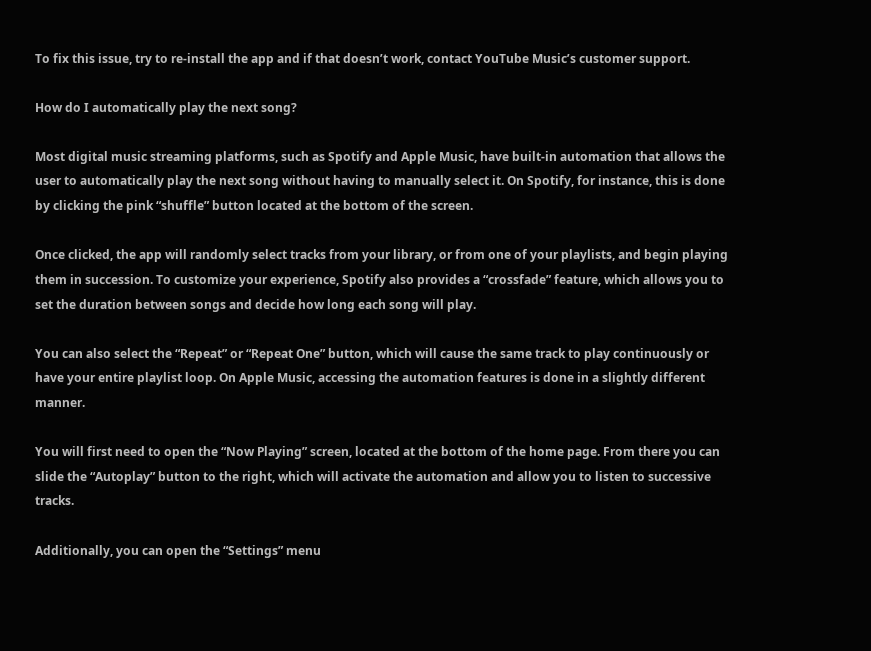To fix this issue, try to re-install the app and if that doesn’t work, contact YouTube Music’s customer support.

How do I automatically play the next song?

Most digital music streaming platforms, such as Spotify and Apple Music, have built-in automation that allows the user to automatically play the next song without having to manually select it. On Spotify, for instance, this is done by clicking the pink “shuffle” button located at the bottom of the screen.

Once clicked, the app will randomly select tracks from your library, or from one of your playlists, and begin playing them in succession. To customize your experience, Spotify also provides a “crossfade” feature, which allows you to set the duration between songs and decide how long each song will play.

You can also select the “Repeat” or “Repeat One” button, which will cause the same track to play continuously or have your entire playlist loop. On Apple Music, accessing the automation features is done in a slightly different manner.

You will first need to open the “Now Playing” screen, located at the bottom of the home page. From there you can slide the “Autoplay” button to the right, which will activate the automation and allow you to listen to successive tracks.

Additionally, you can open the “Settings” menu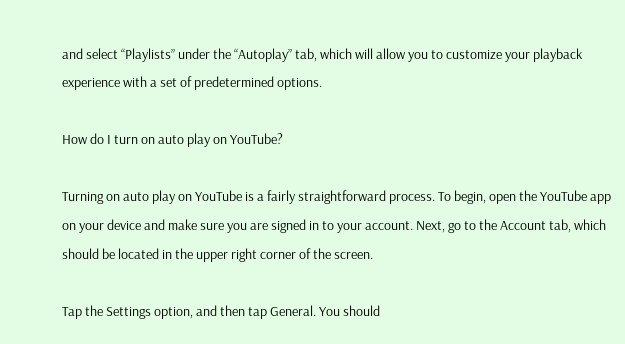and select “Playlists” under the “Autoplay” tab, which will allow you to customize your playback experience with a set of predetermined options.

How do I turn on auto play on YouTube?

Turning on auto play on YouTube is a fairly straightforward process. To begin, open the YouTube app on your device and make sure you are signed in to your account. Next, go to the Account tab, which should be located in the upper right corner of the screen.

Tap the Settings option, and then tap General. You should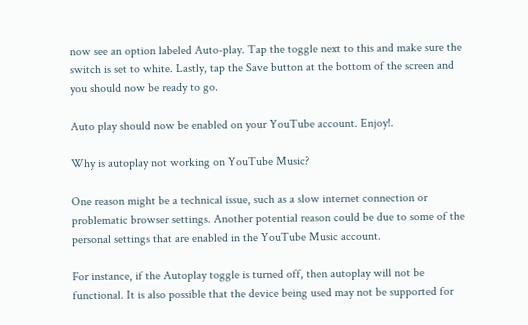now see an option labeled Auto-play. Tap the toggle next to this and make sure the switch is set to white. Lastly, tap the Save button at the bottom of the screen and you should now be ready to go.

Auto play should now be enabled on your YouTube account. Enjoy!.

Why is autoplay not working on YouTube Music?

One reason might be a technical issue, such as a slow internet connection or problematic browser settings. Another potential reason could be due to some of the personal settings that are enabled in the YouTube Music account.

For instance, if the Autoplay toggle is turned off, then autoplay will not be functional. It is also possible that the device being used may not be supported for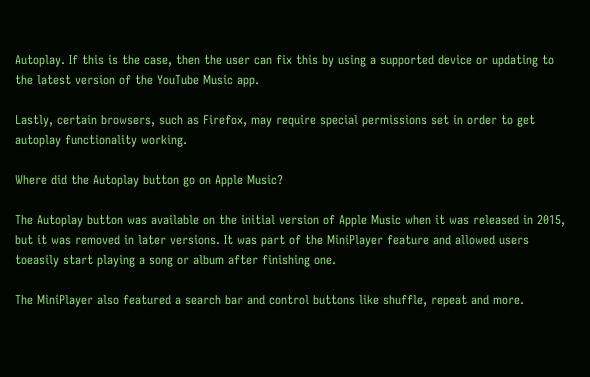Autoplay. If this is the case, then the user can fix this by using a supported device or updating to the latest version of the YouTube Music app.

Lastly, certain browsers, such as Firefox, may require special permissions set in order to get autoplay functionality working.

Where did the Autoplay button go on Apple Music?

The Autoplay button was available on the initial version of Apple Music when it was released in 2015, but it was removed in later versions. It was part of the MiniPlayer feature and allowed users toeasily start playing a song or album after finishing one.

The MiniPlayer also featured a search bar and control buttons like shuffle, repeat and more.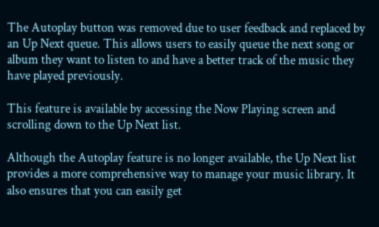The Autoplay button was removed due to user feedback and replaced by an Up Next queue. This allows users to easily queue the next song or album they want to listen to and have a better track of the music they have played previously.

This feature is available by accessing the Now Playing screen and scrolling down to the Up Next list.

Although the Autoplay feature is no longer available, the Up Next list provides a more comprehensive way to manage your music library. It also ensures that you can easily get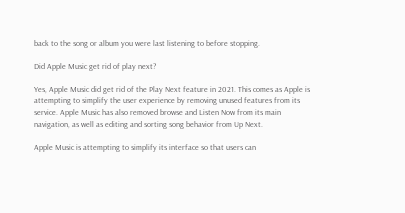back to the song or album you were last listening to before stopping.

Did Apple Music get rid of play next?

Yes, Apple Music did get rid of the Play Next feature in 2021. This comes as Apple is attempting to simplify the user experience by removing unused features from its service. Apple Music has also removed browse and Listen Now from its main navigation, as well as editing and sorting song behavior from Up Next.

Apple Music is attempting to simplify its interface so that users can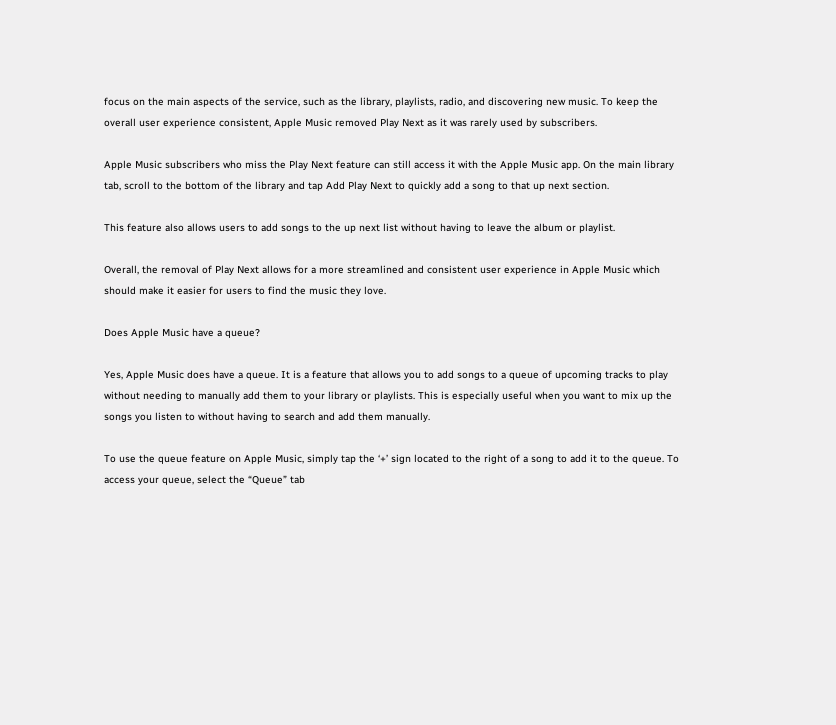focus on the main aspects of the service, such as the library, playlists, radio, and discovering new music. To keep the overall user experience consistent, Apple Music removed Play Next as it was rarely used by subscribers.

Apple Music subscribers who miss the Play Next feature can still access it with the Apple Music app. On the main library tab, scroll to the bottom of the library and tap Add Play Next to quickly add a song to that up next section.

This feature also allows users to add songs to the up next list without having to leave the album or playlist.

Overall, the removal of Play Next allows for a more streamlined and consistent user experience in Apple Music which should make it easier for users to find the music they love.

Does Apple Music have a queue?

Yes, Apple Music does have a queue. It is a feature that allows you to add songs to a queue of upcoming tracks to play without needing to manually add them to your library or playlists. This is especially useful when you want to mix up the songs you listen to without having to search and add them manually.

To use the queue feature on Apple Music, simply tap the ‘+’ sign located to the right of a song to add it to the queue. To access your queue, select the “Queue” tab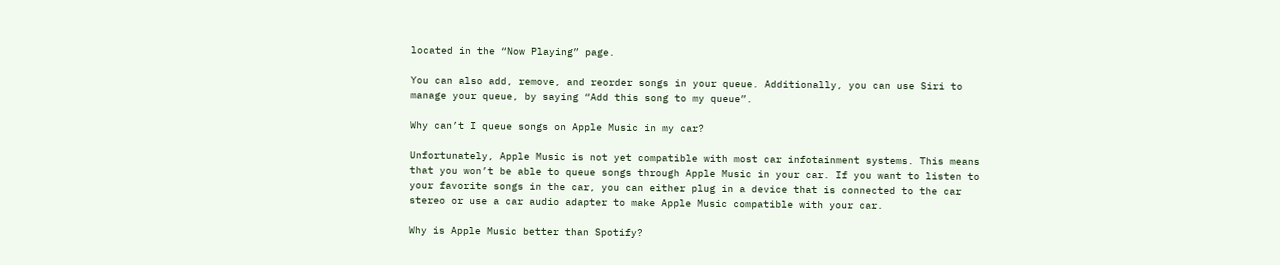located in the “Now Playing” page.

You can also add, remove, and reorder songs in your queue. Additionally, you can use Siri to manage your queue, by saying “Add this song to my queue”.

Why can’t I queue songs on Apple Music in my car?

Unfortunately, Apple Music is not yet compatible with most car infotainment systems. This means that you won’t be able to queue songs through Apple Music in your car. If you want to listen to your favorite songs in the car, you can either plug in a device that is connected to the car stereo or use a car audio adapter to make Apple Music compatible with your car.

Why is Apple Music better than Spotify?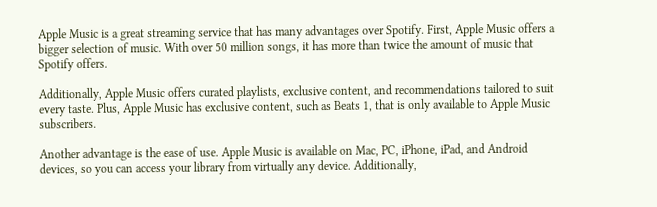Apple Music is a great streaming service that has many advantages over Spotify. First, Apple Music offers a bigger selection of music. With over 50 million songs, it has more than twice the amount of music that Spotify offers.

Additionally, Apple Music offers curated playlists, exclusive content, and recommendations tailored to suit every taste. Plus, Apple Music has exclusive content, such as Beats 1, that is only available to Apple Music subscribers.

Another advantage is the ease of use. Apple Music is available on Mac, PC, iPhone, iPad, and Android devices, so you can access your library from virtually any device. Additionally,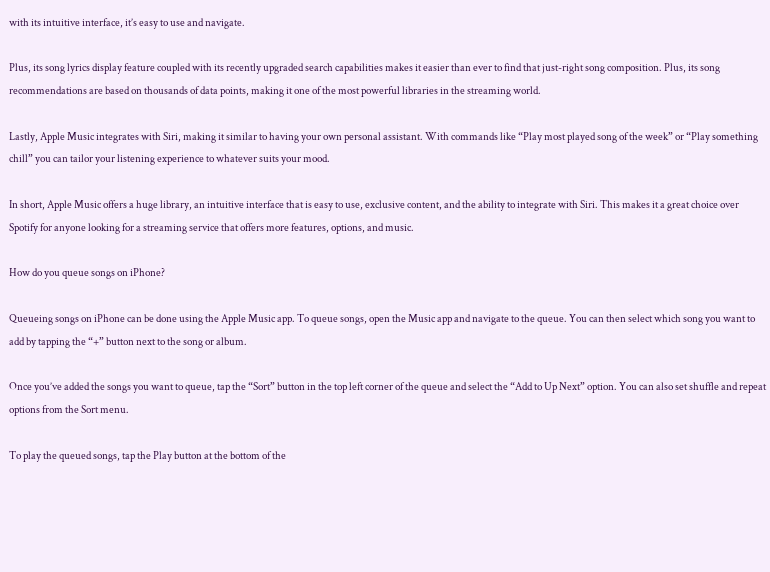with its intuitive interface, it’s easy to use and navigate.

Plus, its song lyrics display feature coupled with its recently upgraded search capabilities makes it easier than ever to find that just-right song composition. Plus, its song recommendations are based on thousands of data points, making it one of the most powerful libraries in the streaming world.

Lastly, Apple Music integrates with Siri, making it similar to having your own personal assistant. With commands like “Play most played song of the week” or “Play something chill” you can tailor your listening experience to whatever suits your mood.

In short, Apple Music offers a huge library, an intuitive interface that is easy to use, exclusive content, and the ability to integrate with Siri. This makes it a great choice over Spotify for anyone looking for a streaming service that offers more features, options, and music.

How do you queue songs on iPhone?

Queueing songs on iPhone can be done using the Apple Music app. To queue songs, open the Music app and navigate to the queue. You can then select which song you want to add by tapping the “+” button next to the song or album.

Once you’ve added the songs you want to queue, tap the “Sort” button in the top left corner of the queue and select the “Add to Up Next” option. You can also set shuffle and repeat options from the Sort menu.

To play the queued songs, tap the Play button at the bottom of the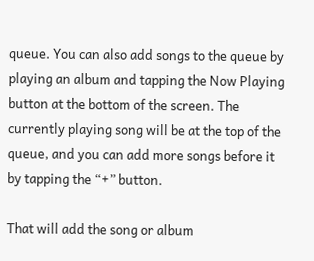queue. You can also add songs to the queue by playing an album and tapping the Now Playing button at the bottom of the screen. The currently playing song will be at the top of the queue, and you can add more songs before it by tapping the “+” button.

That will add the song or album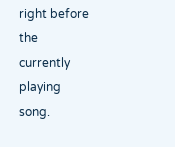right before the currently playing song.